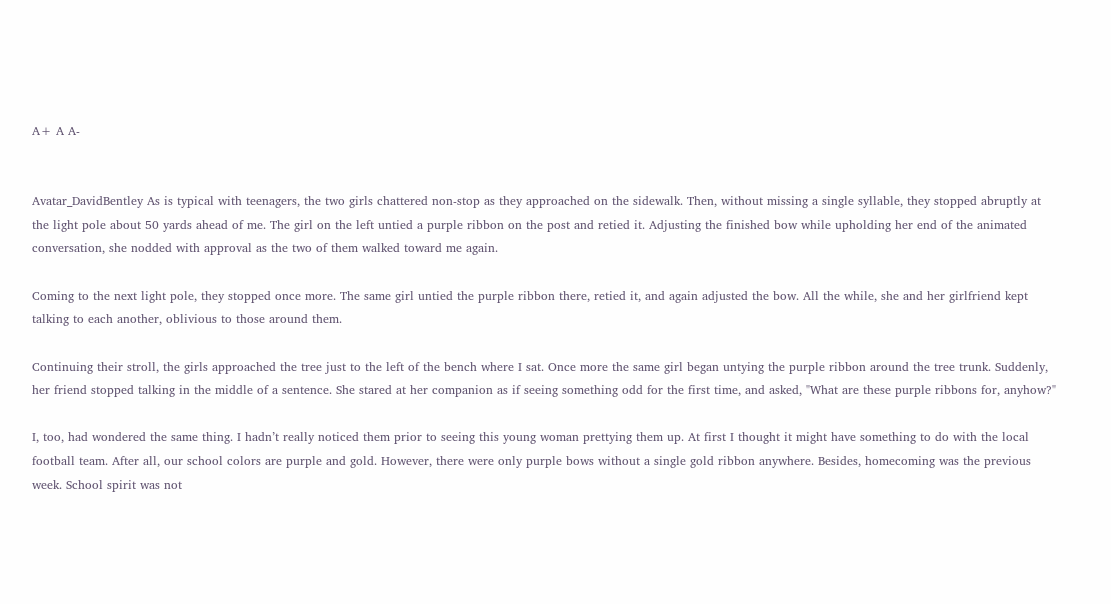A+ A A-


Avatar_DavidBentley As is typical with teenagers, the two girls chattered non-stop as they approached on the sidewalk. Then, without missing a single syllable, they stopped abruptly at the light pole about 50 yards ahead of me. The girl on the left untied a purple ribbon on the post and retied it. Adjusting the finished bow while upholding her end of the animated conversation, she nodded with approval as the two of them walked toward me again.

Coming to the next light pole, they stopped once more. The same girl untied the purple ribbon there, retied it, and again adjusted the bow. All the while, she and her girlfriend kept talking to each another, oblivious to those around them.

Continuing their stroll, the girls approached the tree just to the left of the bench where I sat. Once more the same girl began untying the purple ribbon around the tree trunk. Suddenly, her friend stopped talking in the middle of a sentence. She stared at her companion as if seeing something odd for the first time, and asked, "What are these purple ribbons for, anyhow?"

I, too, had wondered the same thing. I hadn’t really noticed them prior to seeing this young woman prettying them up. At first I thought it might have something to do with the local football team. After all, our school colors are purple and gold. However, there were only purple bows without a single gold ribbon anywhere. Besides, homecoming was the previous week. School spirit was not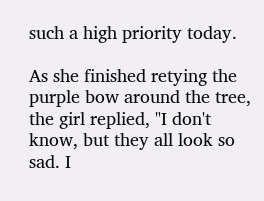such a high priority today.

As she finished retying the purple bow around the tree, the girl replied, "I don't know, but they all look so sad. I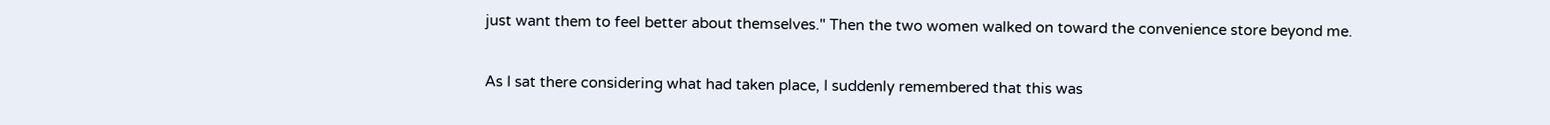just want them to feel better about themselves." Then the two women walked on toward the convenience store beyond me.

As I sat there considering what had taken place, I suddenly remembered that this was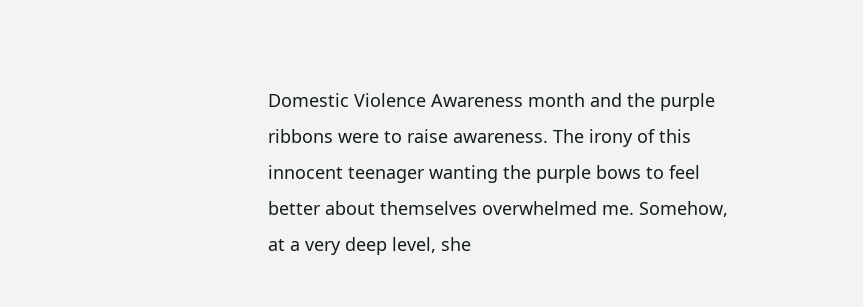Domestic Violence Awareness month and the purple ribbons were to raise awareness. The irony of this innocent teenager wanting the purple bows to feel better about themselves overwhelmed me. Somehow, at a very deep level, she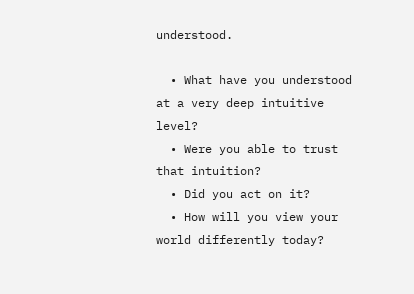understood.

  • What have you understood at a very deep intuitive level?
  • Were you able to trust that intuition?
  • Did you act on it?
  • How will you view your world differently today?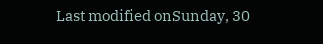Last modified onSunday, 30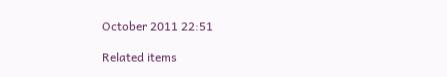October 2011 22:51

Related items